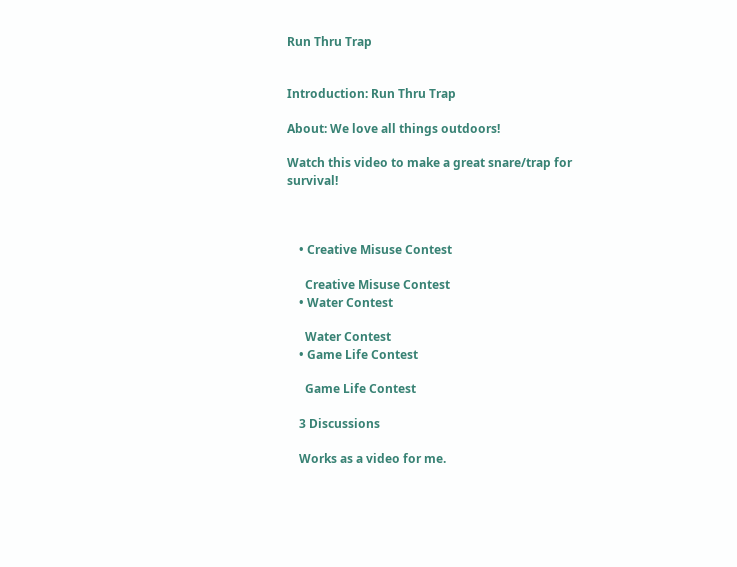Run Thru Trap


Introduction: Run Thru Trap

About: We love all things outdoors!

Watch this video to make a great snare/trap for survival!



    • Creative Misuse Contest

      Creative Misuse Contest
    • Water Contest

      Water Contest
    • Game Life Contest

      Game Life Contest

    3 Discussions

    Works as a video for me.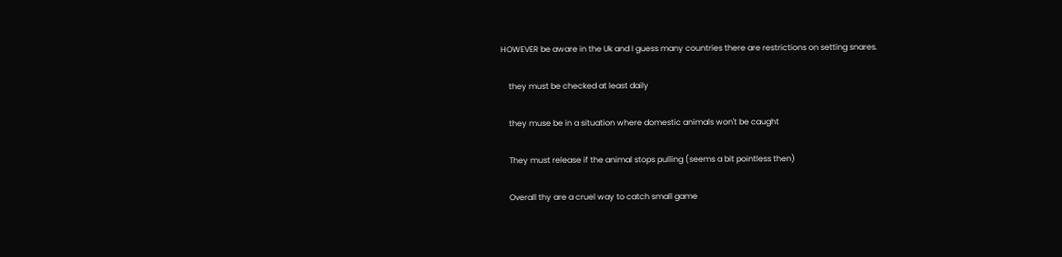HOWEVER be aware in the Uk and I guess many countries there are restrictions on setting snares.

    they must be checked at least daily

    they muse be in a situation where domestic animals won't be caught

    They must release if the animal stops pulling (seems a bit pointless then)

    Overall thy are a cruel way to catch small game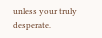unless your truly desperate.